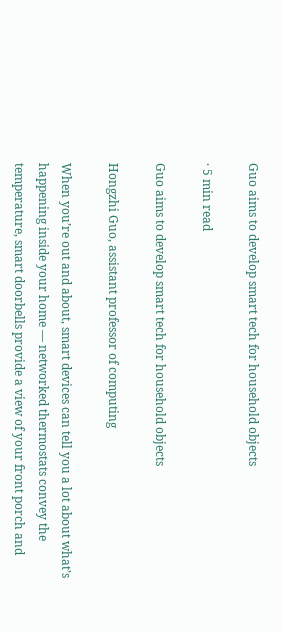Guo aims to develop smart tech for household objects

· 5 min read

Guo aims to develop smart tech for household objects

Hongzhi Guo, assistant professor of computing

When you’re out and about, smart devices can tell you a lot about what’s happening inside your home — networked thermostats convey the temperature, smart doorbells provide a view of your front porch and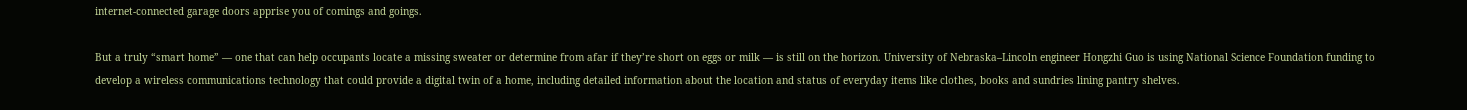internet-connected garage doors apprise you of comings and goings.

But a truly “smart home” — one that can help occupants locate a missing sweater or determine from afar if they’re short on eggs or milk — is still on the horizon. University of Nebraska–Lincoln engineer Hongzhi Guo is using National Science Foundation funding to develop a wireless communications technology that could provide a digital twin of a home, including detailed information about the location and status of everyday items like clothes, books and sundries lining pantry shelves.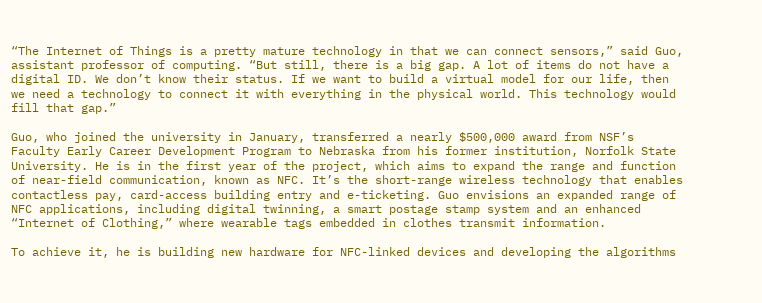“The Internet of Things is a pretty mature technology in that we can connect sensors,” said Guo, assistant professor of computing. “But still, there is a big gap. A lot of items do not have a digital ID. We don’t know their status. If we want to build a virtual model for our life, then we need a technology to connect it with everything in the physical world. This technology would fill that gap.”

Guo, who joined the university in January, transferred a nearly $500,000 award from NSF’s Faculty Early Career Development Program to Nebraska from his former institution, Norfolk State University. He is in the first year of the project, which aims to expand the range and function of near-field communication, known as NFC. It’s the short-range wireless technology that enables contactless pay, card-access building entry and e-ticketing. Guo envisions an expanded range of NFC applications, including digital twinning, a smart postage stamp system and an enhanced “Internet of Clothing,” where wearable tags embedded in clothes transmit information.

To achieve it, he is building new hardware for NFC-linked devices and developing the algorithms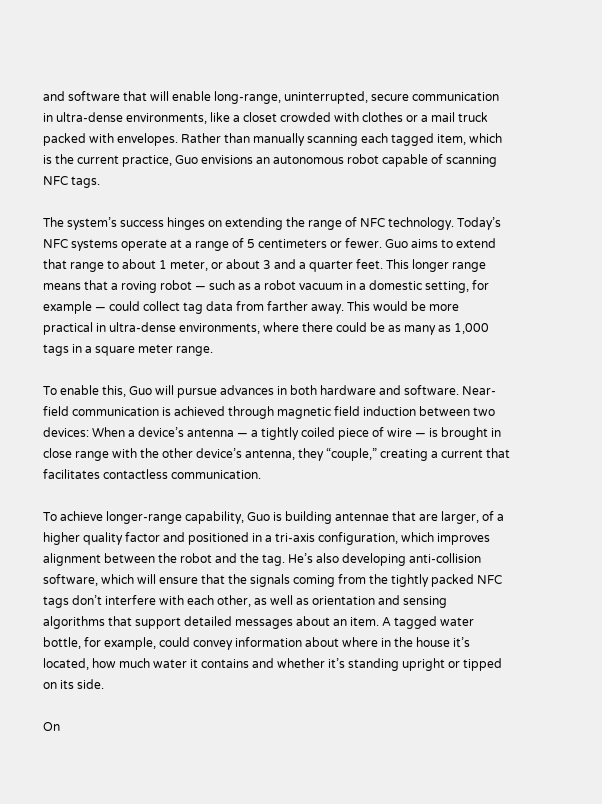and software that will enable long-range, uninterrupted, secure communication in ultra-dense environments, like a closet crowded with clothes or a mail truck packed with envelopes. Rather than manually scanning each tagged item, which is the current practice, Guo envisions an autonomous robot capable of scanning NFC tags.

The system’s success hinges on extending the range of NFC technology. Today’s NFC systems operate at a range of 5 centimeters or fewer. Guo aims to extend that range to about 1 meter, or about 3 and a quarter feet. This longer range means that a roving robot — such as a robot vacuum in a domestic setting, for example — could collect tag data from farther away. This would be more practical in ultra-dense environments, where there could be as many as 1,000 tags in a square meter range.

To enable this, Guo will pursue advances in both hardware and software. Near-field communication is achieved through magnetic field induction between two devices: When a device’s antenna — a tightly coiled piece of wire — is brought in close range with the other device’s antenna, they “couple,” creating a current that facilitates contactless communication.

To achieve longer-range capability, Guo is building antennae that are larger, of a higher quality factor and positioned in a tri-axis configuration, which improves alignment between the robot and the tag. He’s also developing anti-collision software, which will ensure that the signals coming from the tightly packed NFC tags don’t interfere with each other, as well as orientation and sensing algorithms that support detailed messages about an item. A tagged water bottle, for example, could convey information about where in the house it’s located, how much water it contains and whether it’s standing upright or tipped on its side.

On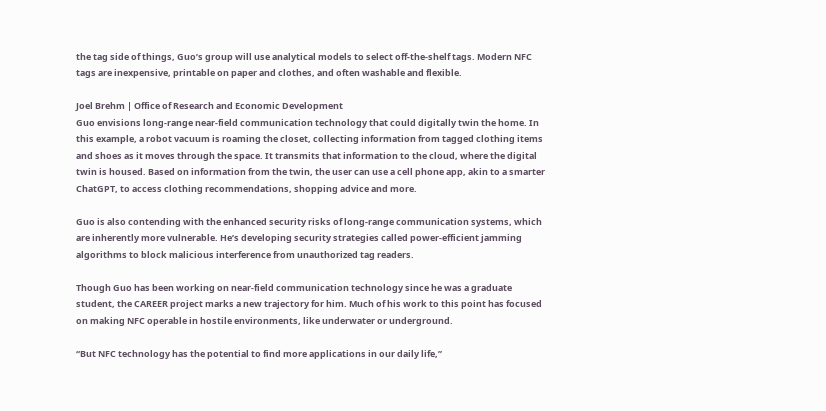the tag side of things, Guo’s group will use analytical models to select off-the-shelf tags. Modern NFC tags are inexpensive, printable on paper and clothes, and often washable and flexible.

Joel Brehm | Office of Research and Economic Development
Guo envisions long-range near-field communication technology that could digitally twin the home. In this example, a robot vacuum is roaming the closet, collecting information from tagged clothing items and shoes as it moves through the space. It transmits that information to the cloud, where the digital twin is housed. Based on information from the twin, the user can use a cell phone app, akin to a smarter ChatGPT, to access clothing recommendations, shopping advice and more.

Guo is also contending with the enhanced security risks of long-range communication systems, which are inherently more vulnerable. He’s developing security strategies called power-efficient jamming algorithms to block malicious interference from unauthorized tag readers.

Though Guo has been working on near-field communication technology since he was a graduate student, the CAREER project marks a new trajectory for him. Much of his work to this point has focused on making NFC operable in hostile environments, like underwater or underground.

“But NFC technology has the potential to find more applications in our daily life,”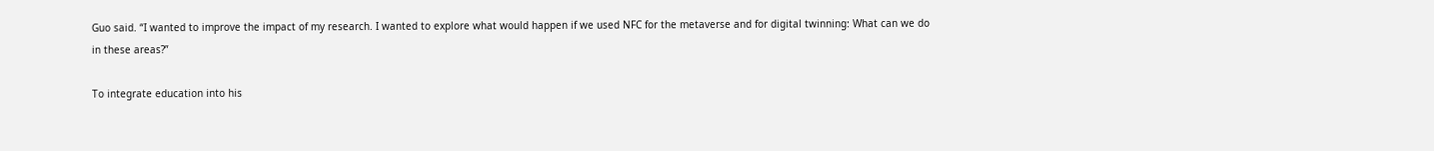Guo said. “I wanted to improve the impact of my research. I wanted to explore what would happen if we used NFC for the metaverse and for digital twinning: What can we do in these areas?”

To integrate education into his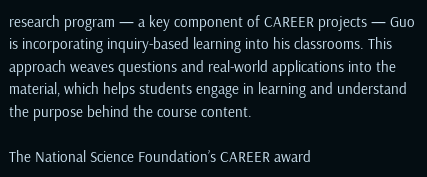research program — a key component of CAREER projects — Guo is incorporating inquiry-based learning into his classrooms. This approach weaves questions and real-world applications into the material, which helps students engage in learning and understand the purpose behind the course content.

The National Science Foundation’s CAREER award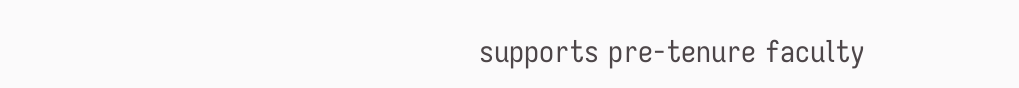supports pre-tenure faculty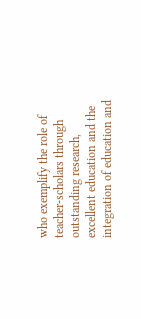who exemplify the role of teacher-scholars through outstanding research, excellent education and the integration of education and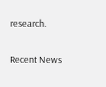research.

Recent News